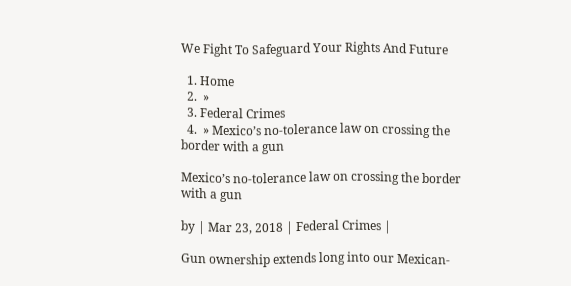We Fight To Safeguard Your Rights And Future

  1. Home
  2.  »
  3. Federal Crimes
  4.  » Mexico’s no-tolerance law on crossing the border with a gun

Mexico’s no-tolerance law on crossing the border with a gun

by | Mar 23, 2018 | Federal Crimes |

Gun ownership extends long into our Mexican-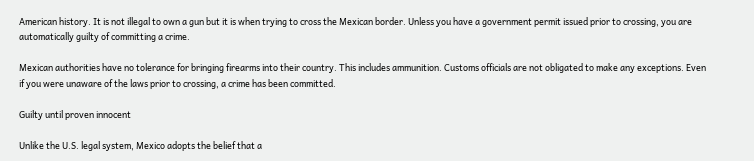American history. It is not illegal to own a gun but it is when trying to cross the Mexican border. Unless you have a government permit issued prior to crossing, you are automatically guilty of committing a crime.

Mexican authorities have no tolerance for bringing firearms into their country. This includes ammunition. Customs officials are not obligated to make any exceptions. Even if you were unaware of the laws prior to crossing, a crime has been committed.

Guilty until proven innocent

Unlike the U.S. legal system, Mexico adopts the belief that a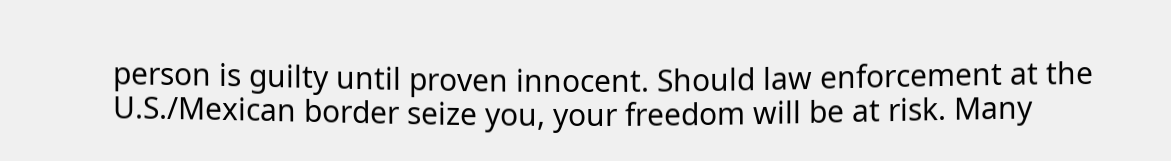person is guilty until proven innocent. Should law enforcement at the U.S./Mexican border seize you, your freedom will be at risk. Many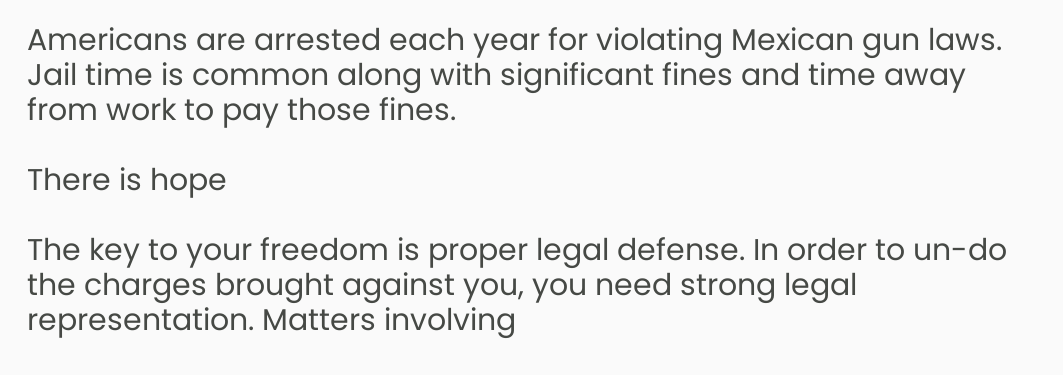Americans are arrested each year for violating Mexican gun laws. Jail time is common along with significant fines and time away from work to pay those fines.

There is hope

The key to your freedom is proper legal defense. In order to un-do the charges brought against you, you need strong legal representation. Matters involving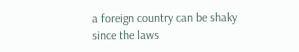a foreign country can be shaky since the laws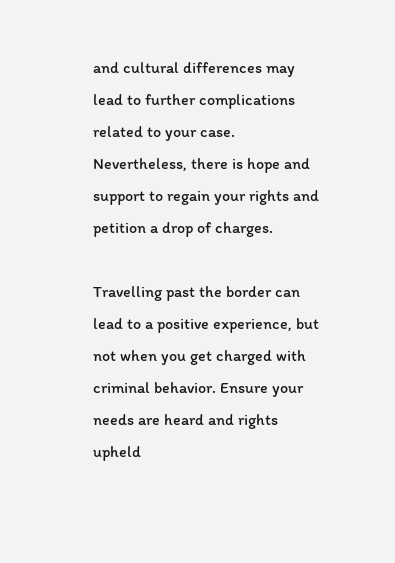and cultural differences may lead to further complications related to your case. Nevertheless, there is hope and support to regain your rights and petition a drop of charges.

Travelling past the border can lead to a positive experience, but not when you get charged with criminal behavior. Ensure your needs are heard and rights upheld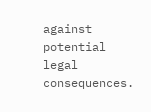against potential legal consequences.